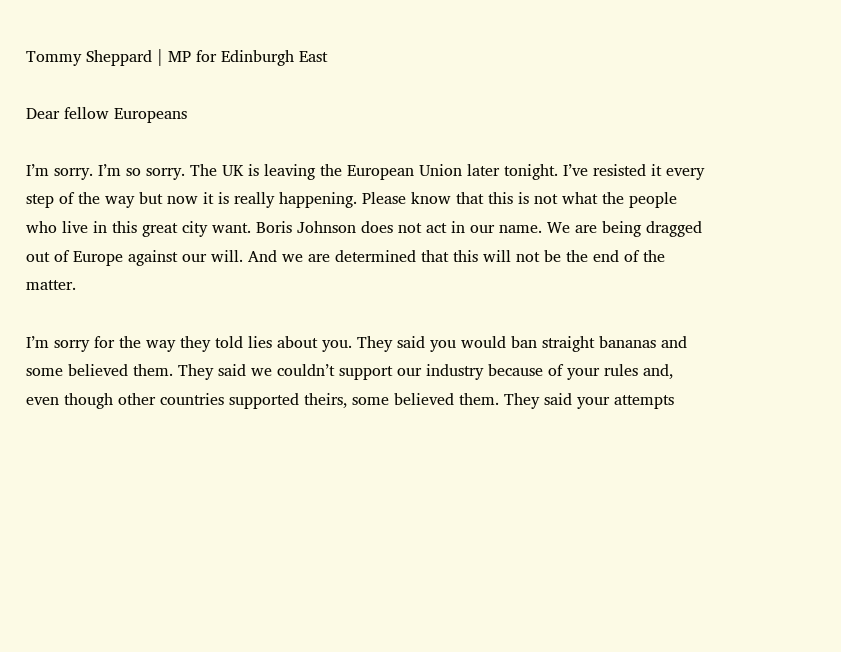Tommy Sheppard | MP for Edinburgh East

Dear fellow Europeans

I’m sorry. I’m so sorry. The UK is leaving the European Union later tonight. I’ve resisted it every step of the way but now it is really happening. Please know that this is not what the people who live in this great city want. Boris Johnson does not act in our name. We are being dragged out of Europe against our will. And we are determined that this will not be the end of the matter.

I’m sorry for the way they told lies about you. They said you would ban straight bananas and some believed them. They said we couldn’t support our industry because of your rules and, even though other countries supported theirs, some believed them. They said your attempts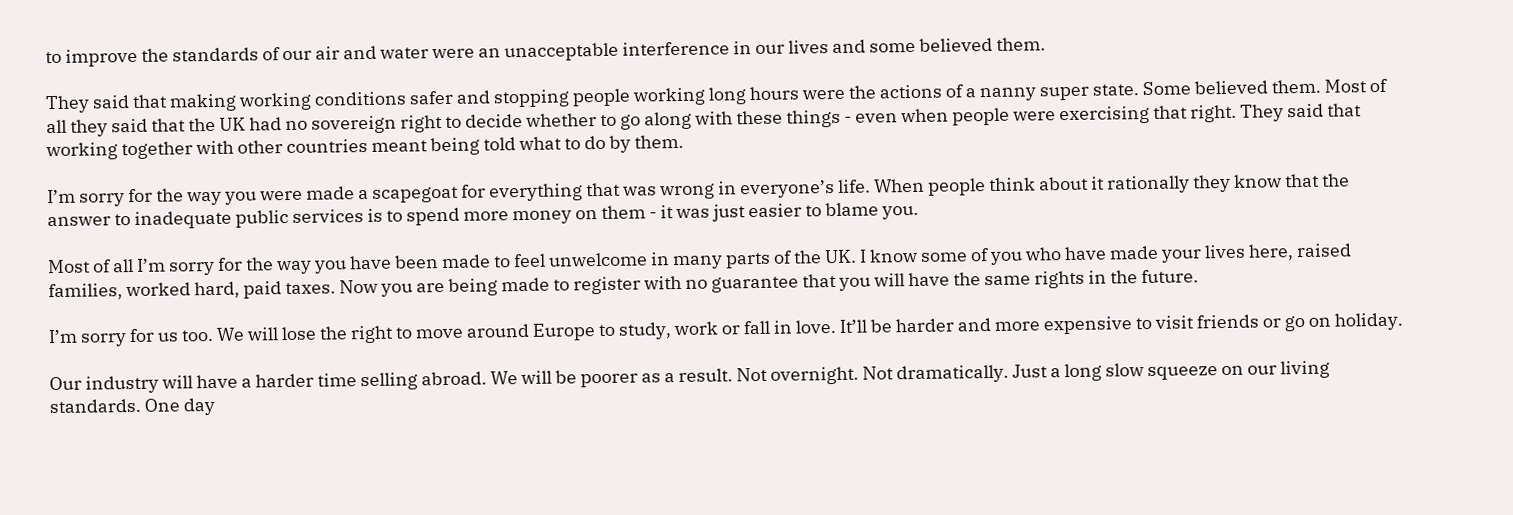to improve the standards of our air and water were an unacceptable interference in our lives and some believed them.

They said that making working conditions safer and stopping people working long hours were the actions of a nanny super state. Some believed them. Most of all they said that the UK had no sovereign right to decide whether to go along with these things - even when people were exercising that right. They said that working together with other countries meant being told what to do by them.

I’m sorry for the way you were made a scapegoat for everything that was wrong in everyone’s life. When people think about it rationally they know that the answer to inadequate public services is to spend more money on them - it was just easier to blame you.

Most of all I’m sorry for the way you have been made to feel unwelcome in many parts of the UK. I know some of you who have made your lives here, raised families, worked hard, paid taxes. Now you are being made to register with no guarantee that you will have the same rights in the future.

I’m sorry for us too. We will lose the right to move around Europe to study, work or fall in love. It’ll be harder and more expensive to visit friends or go on holiday.

Our industry will have a harder time selling abroad. We will be poorer as a result. Not overnight. Not dramatically. Just a long slow squeeze on our living standards. One day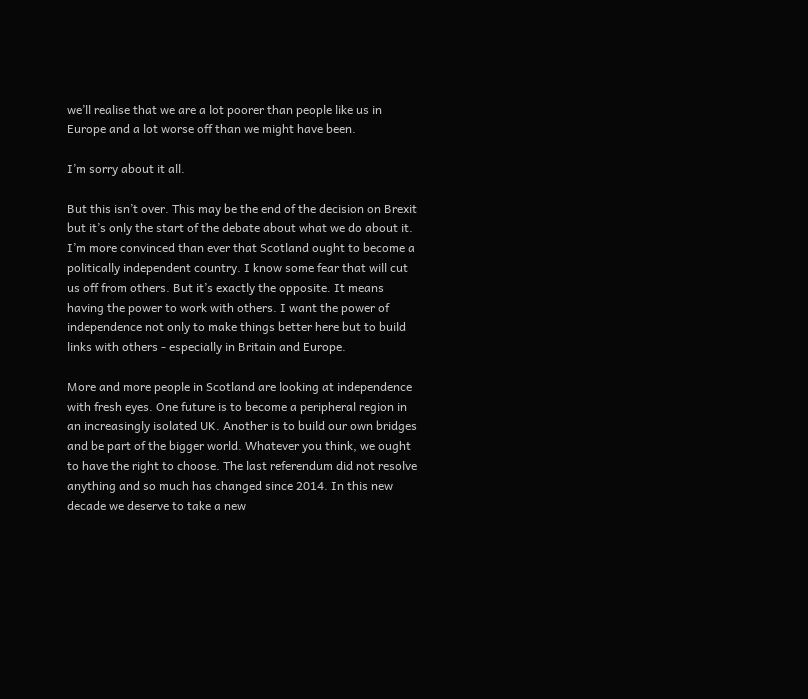we’ll realise that we are a lot poorer than people like us in Europe and a lot worse off than we might have been.

I’m sorry about it all.

But this isn’t over. This may be the end of the decision on Brexit but it’s only the start of the debate about what we do about it. I’m more convinced than ever that Scotland ought to become a politically independent country. I know some fear that will cut us off from others. But it’s exactly the opposite. It means having the power to work with others. I want the power of independence not only to make things better here but to build links with others - especially in Britain and Europe.

More and more people in Scotland are looking at independence with fresh eyes. One future is to become a peripheral region in an increasingly isolated UK. Another is to build our own bridges and be part of the bigger world. Whatever you think, we ought to have the right to choose. The last referendum did not resolve anything and so much has changed since 2014. In this new decade we deserve to take a new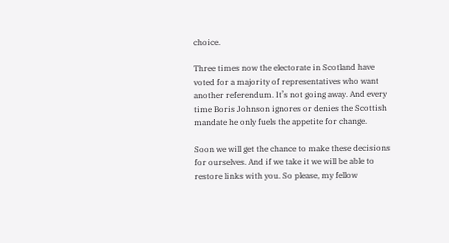choice.

Three times now the electorate in Scotland have voted for a majority of representatives who want another referendum. It’s not going away. And every time Boris Johnson ignores or denies the Scottish mandate he only fuels the appetite for change.

Soon we will get the chance to make these decisions for ourselves. And if we take it we will be able to restore links with you. So please, my fellow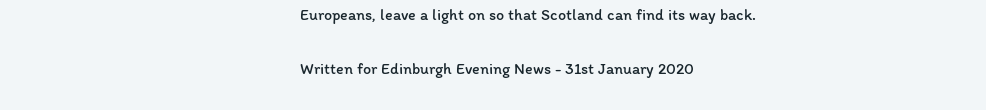Europeans, leave a light on so that Scotland can find its way back.

Written for Edinburgh Evening News - 31st January 2020